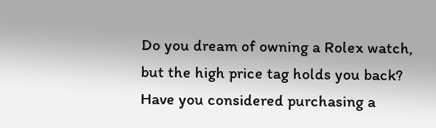Do you dream of owning a Rolex watch, but the high price tag holds you back? Have you considered purchasing a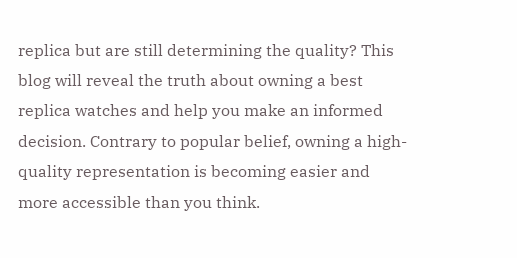replica but are still determining the quality? This blog will reveal the truth about owning a best replica watches and help you make an informed decision. Contrary to popular belief, owning a high-quality representation is becoming easier and more accessible than you think.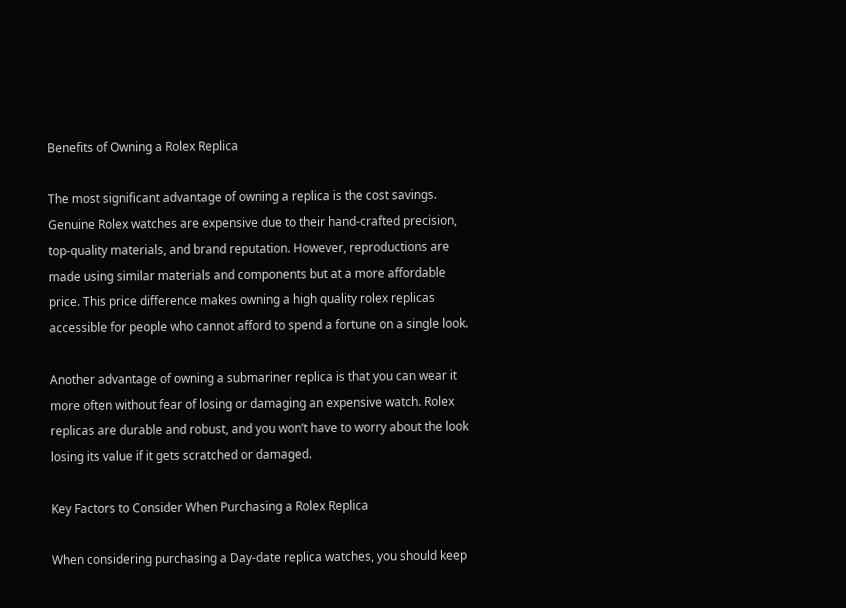Benefits of Owning a Rolex Replica

The most significant advantage of owning a replica is the cost savings. Genuine Rolex watches are expensive due to their hand-crafted precision, top-quality materials, and brand reputation. However, reproductions are made using similar materials and components but at a more affordable price. This price difference makes owning a high quality rolex replicas accessible for people who cannot afford to spend a fortune on a single look.

Another advantage of owning a submariner replica is that you can wear it more often without fear of losing or damaging an expensive watch. Rolex replicas are durable and robust, and you won’t have to worry about the look losing its value if it gets scratched or damaged.

Key Factors to Consider When Purchasing a Rolex Replica

When considering purchasing a Day-date replica watches, you should keep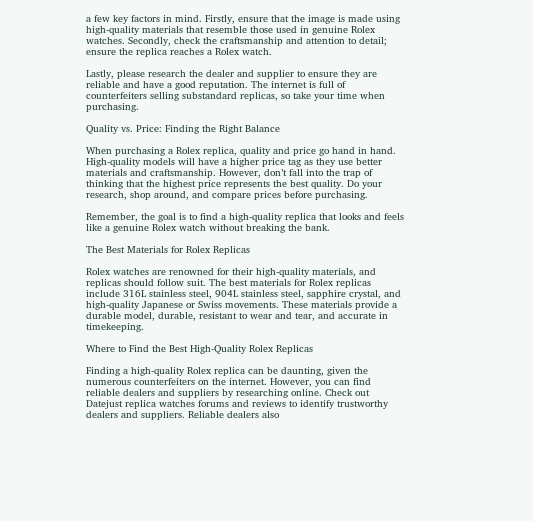a few key factors in mind. Firstly, ensure that the image is made using high-quality materials that resemble those used in genuine Rolex watches. Secondly, check the craftsmanship and attention to detail; ensure the replica reaches a Rolex watch.

Lastly, please research the dealer and supplier to ensure they are reliable and have a good reputation. The internet is full of counterfeiters selling substandard replicas, so take your time when purchasing.

Quality vs. Price: Finding the Right Balance

When purchasing a Rolex replica, quality and price go hand in hand. High-quality models will have a higher price tag as they use better materials and craftsmanship. However, don’t fall into the trap of thinking that the highest price represents the best quality. Do your research, shop around, and compare prices before purchasing.

Remember, the goal is to find a high-quality replica that looks and feels like a genuine Rolex watch without breaking the bank.

The Best Materials for Rolex Replicas

Rolex watches are renowned for their high-quality materials, and replicas should follow suit. The best materials for Rolex replicas include 316L stainless steel, 904L stainless steel, sapphire crystal, and high-quality Japanese or Swiss movements. These materials provide a durable model, durable, resistant to wear and tear, and accurate in timekeeping.

Where to Find the Best High-Quality Rolex Replicas

Finding a high-quality Rolex replica can be daunting, given the numerous counterfeiters on the internet. However, you can find reliable dealers and suppliers by researching online. Check out Datejust replica watches forums and reviews to identify trustworthy dealers and suppliers. Reliable dealers also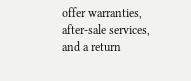offer warranties, after-sale services, and a return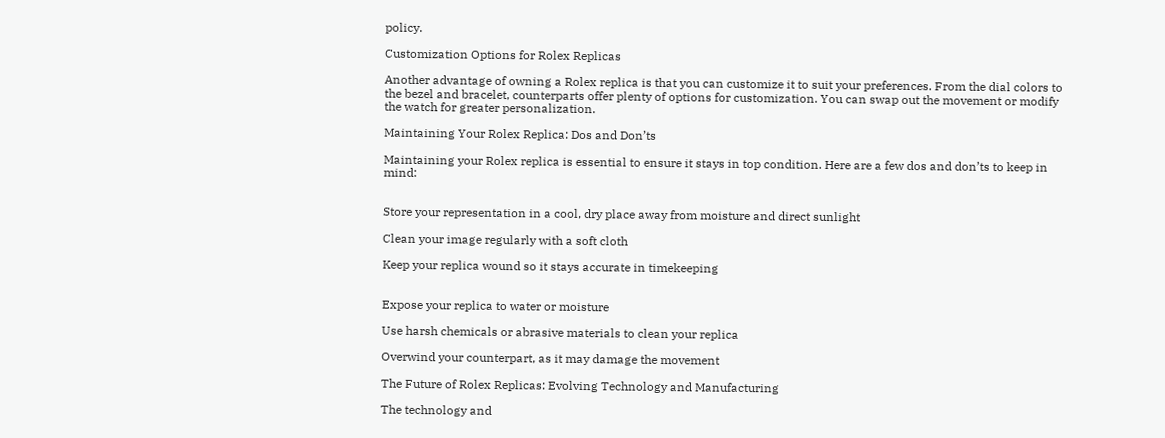policy.

Customization Options for Rolex Replicas

Another advantage of owning a Rolex replica is that you can customize it to suit your preferences. From the dial colors to the bezel and bracelet, counterparts offer plenty of options for customization. You can swap out the movement or modify the watch for greater personalization.

Maintaining Your Rolex Replica: Dos and Don’ts

Maintaining your Rolex replica is essential to ensure it stays in top condition. Here are a few dos and don’ts to keep in mind:


Store your representation in a cool, dry place away from moisture and direct sunlight

Clean your image regularly with a soft cloth

Keep your replica wound so it stays accurate in timekeeping


Expose your replica to water or moisture

Use harsh chemicals or abrasive materials to clean your replica

Overwind your counterpart, as it may damage the movement

The Future of Rolex Replicas: Evolving Technology and Manufacturing

The technology and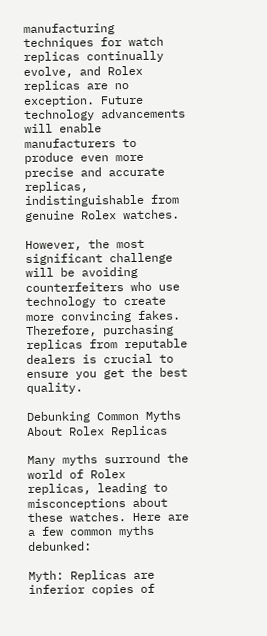manufacturing techniques for watch replicas continually evolve, and Rolex replicas are no exception. Future technology advancements will enable manufacturers to produce even more precise and accurate replicas, indistinguishable from genuine Rolex watches.

However, the most significant challenge will be avoiding counterfeiters who use technology to create more convincing fakes. Therefore, purchasing replicas from reputable dealers is crucial to ensure you get the best quality.

Debunking Common Myths About Rolex Replicas

Many myths surround the world of Rolex replicas, leading to misconceptions about these watches. Here are a few common myths debunked:

Myth: Replicas are inferior copies of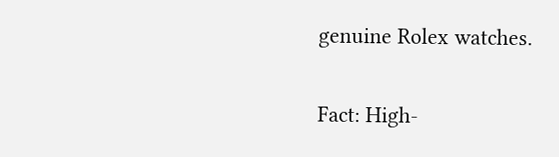genuine Rolex watches.

Fact: High-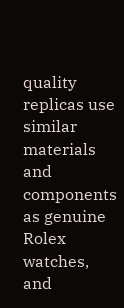quality replicas use similar materials and components as genuine Rolex watches, and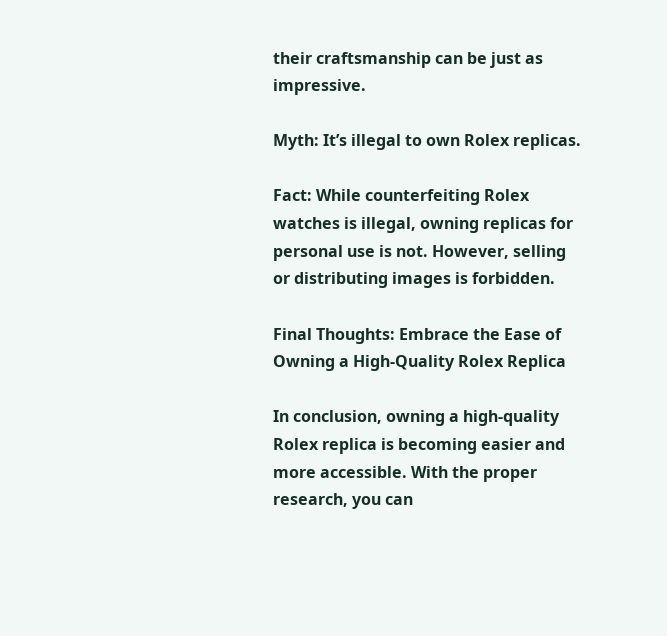their craftsmanship can be just as impressive.

Myth: It’s illegal to own Rolex replicas.

Fact: While counterfeiting Rolex watches is illegal, owning replicas for personal use is not. However, selling or distributing images is forbidden.

Final Thoughts: Embrace the Ease of Owning a High-Quality Rolex Replica

In conclusion, owning a high-quality Rolex replica is becoming easier and more accessible. With the proper research, you can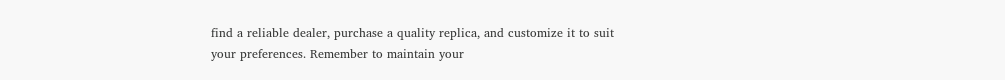find a reliable dealer, purchase a quality replica, and customize it to suit your preferences. Remember to maintain your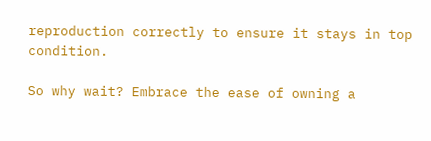reproduction correctly to ensure it stays in top condition.

So why wait? Embrace the ease of owning a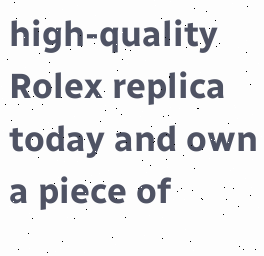high-quality Rolex replica today and own a piece of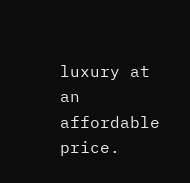luxury at an affordable price.